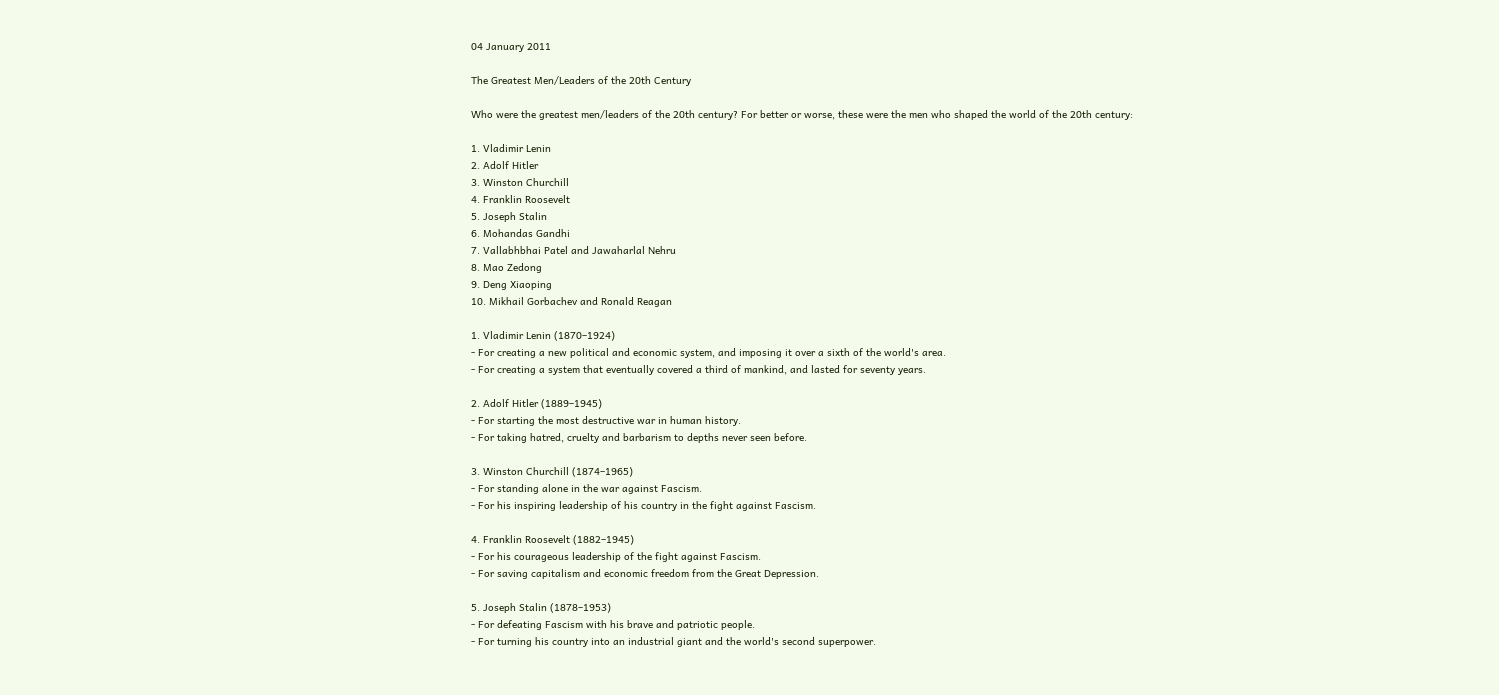04 January 2011

The Greatest Men/Leaders of the 20th Century

Who were the greatest men/leaders of the 20th century? For better or worse, these were the men who shaped the world of the 20th century:

1. Vladimir Lenin
2. Adolf Hitler
3. Winston Churchill
4. Franklin Roosevelt
5. Joseph Stalin
6. Mohandas Gandhi
7. Vallabhbhai Patel and Jawaharlal Nehru
8. Mao Zedong
9. Deng Xiaoping
10. Mikhail Gorbachev and Ronald Reagan

1. Vladimir Lenin (1870–1924)
- For creating a new political and economic system, and imposing it over a sixth of the world's area.
- For creating a system that eventually covered a third of mankind, and lasted for seventy years.

2. Adolf Hitler (1889–1945)
- For starting the most destructive war in human history.
- For taking hatred, cruelty and barbarism to depths never seen before.

3. Winston Churchill (1874–1965)
- For standing alone in the war against Fascism.
- For his inspiring leadership of his country in the fight against Fascism.

4. Franklin Roosevelt (1882–1945)
- For his courageous leadership of the fight against Fascism.
- For saving capitalism and economic freedom from the Great Depression.

5. Joseph Stalin (1878–1953)
- For defeating Fascism with his brave and patriotic people.
- For turning his country into an industrial giant and the world's second superpower.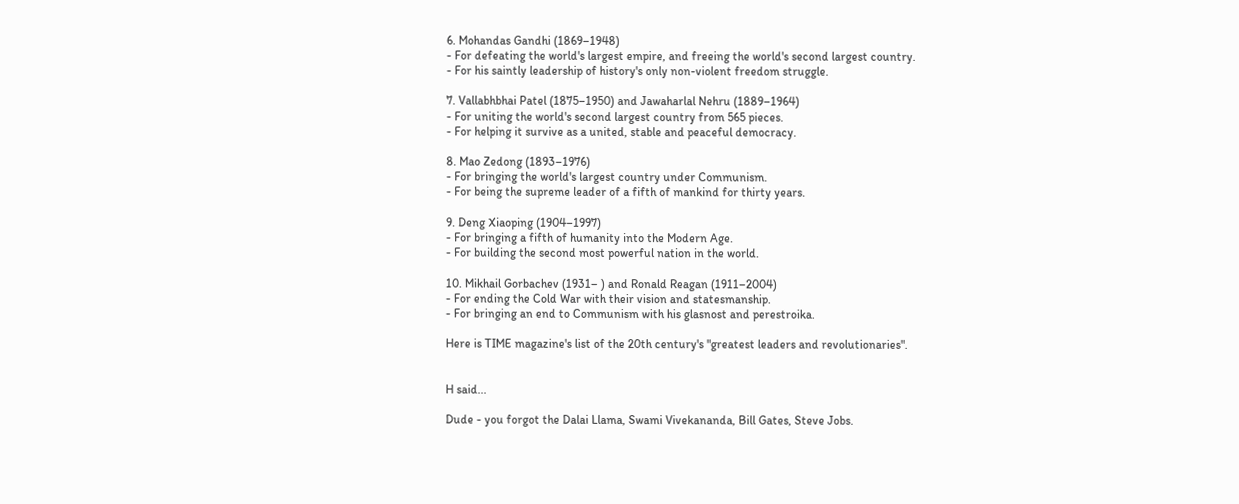6. Mohandas Gandhi (1869–1948)
- For defeating the world's largest empire, and freeing the world's second largest country.
- For his saintly leadership of history's only non-violent freedom struggle.

7. Vallabhbhai Patel (1875–1950) and Jawaharlal Nehru (1889–1964)
- For uniting the world's second largest country from 565 pieces.
- For helping it survive as a united, stable and peaceful democracy.

8. Mao Zedong (1893–1976)
- For bringing the world's largest country under Communism.
- For being the supreme leader of a fifth of mankind for thirty years.

9. Deng Xiaoping (1904–1997)
- For bringing a fifth of humanity into the Modern Age.
- For building the second most powerful nation in the world.

10. Mikhail Gorbachev (1931– ) and Ronald Reagan (1911–2004)
- For ending the Cold War with their vision and statesmanship.
- For bringing an end to Communism with his glasnost and perestroika.

Here is TIME magazine's list of the 20th century's "greatest leaders and revolutionaries".


H said...

Dude - you forgot the Dalai Llama, Swami Vivekananda, Bill Gates, Steve Jobs.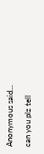Anonymous said...

can you plz tell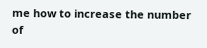me how to increase the number of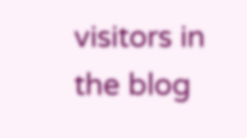visitors in the blog